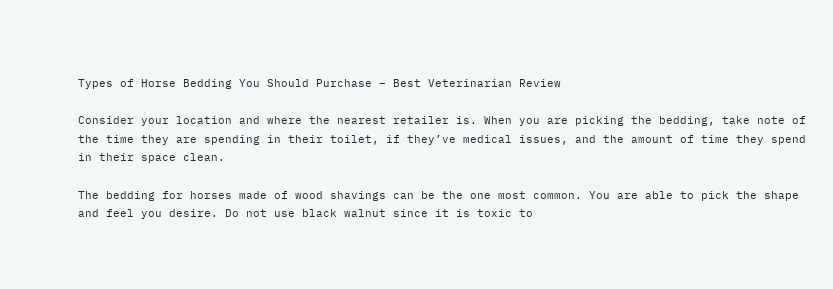Types of Horse Bedding You Should Purchase – Best Veterinarian Review

Consider your location and where the nearest retailer is. When you are picking the bedding, take note of the time they are spending in their toilet, if they’ve medical issues, and the amount of time they spend in their space clean.

The bedding for horses made of wood shavings can be the one most common. You are able to pick the shape and feel you desire. Do not use black walnut since it is toxic to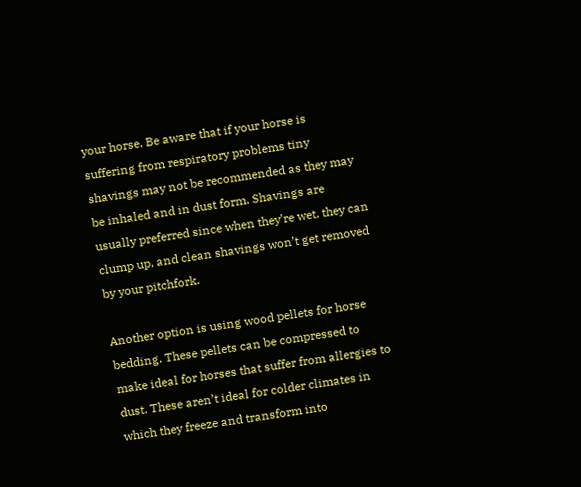your horse. Be aware that if your horse is suffering from respiratory problems tiny shavings may not be recommended as they may be inhaled and in dust form. Shavings are usually preferred since when they’re wet, they can clump up, and clean shavings won’t get removed by your pitchfork.

Another option is using wood pellets for horse bedding. These pellets can be compressed to make ideal for horses that suffer from allergies to dust. These aren’t ideal for colder climates in which they freeze and transform into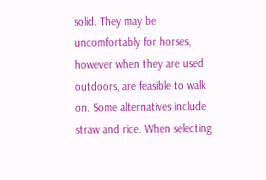solid. They may be uncomfortably for horses, however when they are used outdoors, are feasible to walk on. Some alternatives include straw and rice. When selecting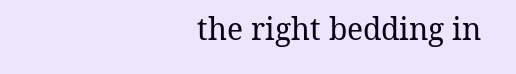the right bedding in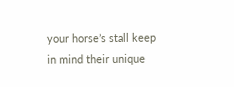your horse’s stall keep in mind their unique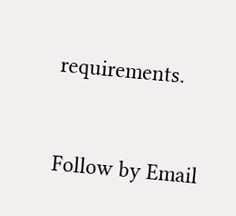requirements.


Follow by Email